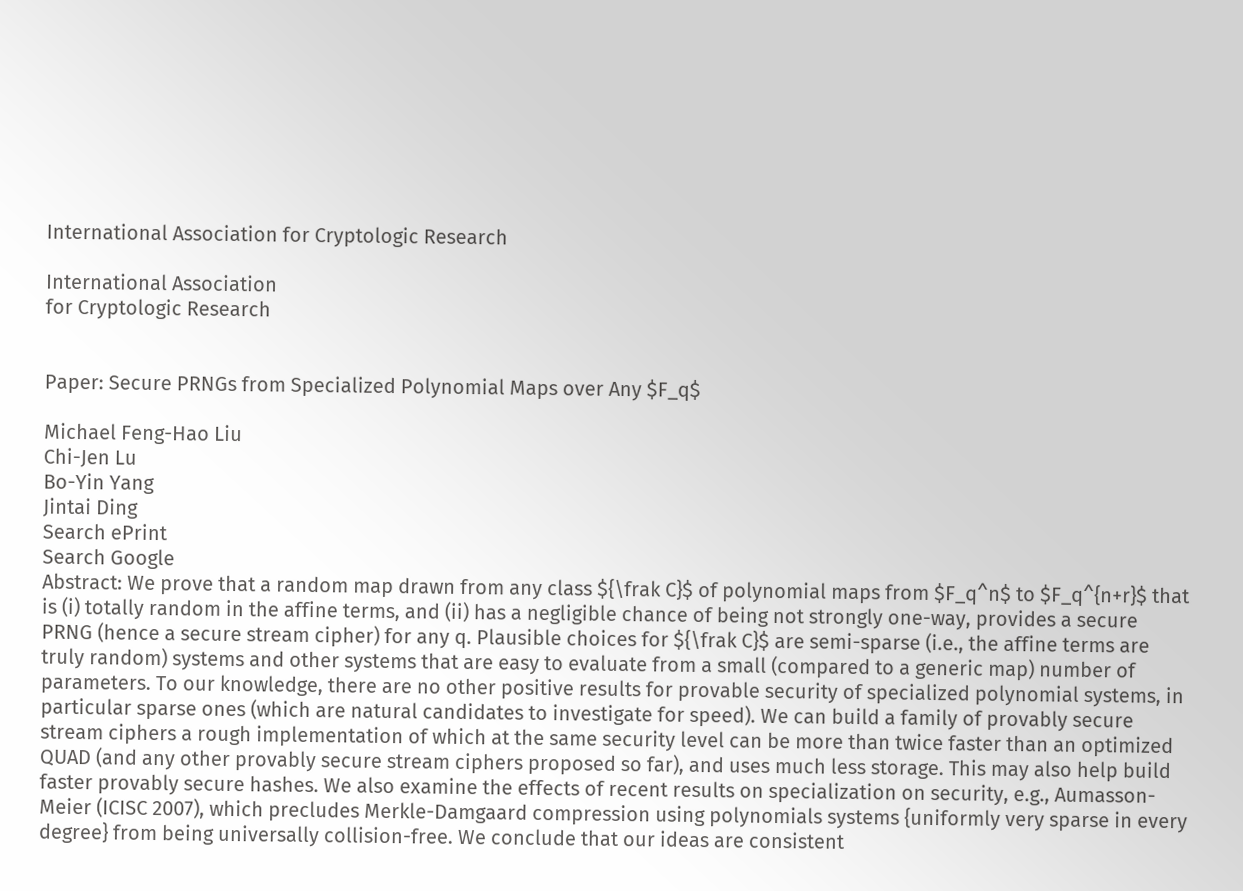International Association for Cryptologic Research

International Association
for Cryptologic Research


Paper: Secure PRNGs from Specialized Polynomial Maps over Any $F_q$

Michael Feng-Hao Liu
Chi-Jen Lu
Bo-Yin Yang
Jintai Ding
Search ePrint
Search Google
Abstract: We prove that a random map drawn from any class ${\frak C}$ of polynomial maps from $F_q^n$ to $F_q^{n+r}$ that is (i) totally random in the affine terms, and (ii) has a negligible chance of being not strongly one-way, provides a secure PRNG (hence a secure stream cipher) for any q. Plausible choices for ${\frak C}$ are semi-sparse (i.e., the affine terms are truly random) systems and other systems that are easy to evaluate from a small (compared to a generic map) number of parameters. To our knowledge, there are no other positive results for provable security of specialized polynomial systems, in particular sparse ones (which are natural candidates to investigate for speed). We can build a family of provably secure stream ciphers a rough implementation of which at the same security level can be more than twice faster than an optimized QUAD (and any other provably secure stream ciphers proposed so far), and uses much less storage. This may also help build faster provably secure hashes. We also examine the effects of recent results on specialization on security, e.g., Aumasson-Meier (ICISC 2007), which precludes Merkle-Damgaard compression using polynomials systems {uniformly very sparse in every degree} from being universally collision-free. We conclude that our ideas are consistent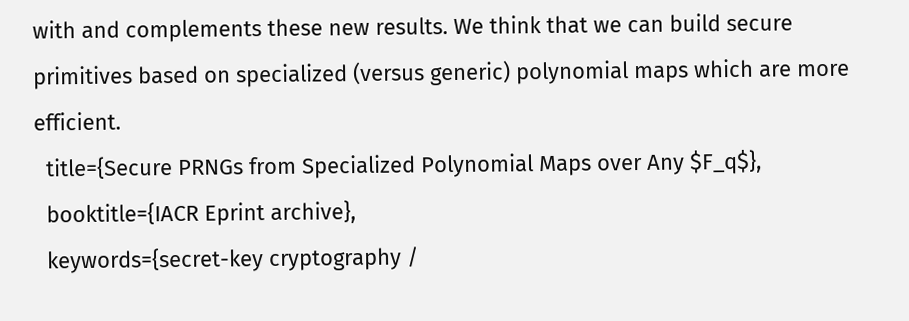with and complements these new results. We think that we can build secure primitives based on specialized (versus generic) polynomial maps which are more efficient.
  title={Secure PRNGs from Specialized Polynomial Maps over Any $F_q$},
  booktitle={IACR Eprint archive},
  keywords={secret-key cryptography /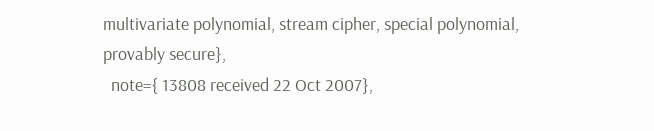multivariate polynomial, stream cipher, special polynomial, provably secure},
  note={ 13808 received 22 Oct 2007},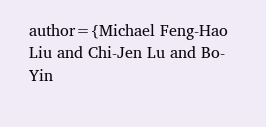author={Michael Feng-Hao Liu and Chi-Jen Lu and Bo-Yin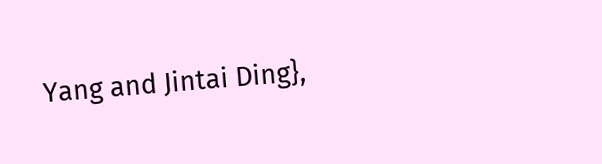Yang and Jintai Ding},